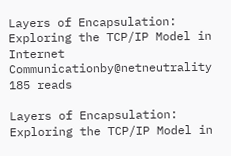Layers of Encapsulation: Exploring the TCP/IP Model in Internet Communicationby@netneutrality
185 reads

Layers of Encapsulation: Exploring the TCP/IP Model in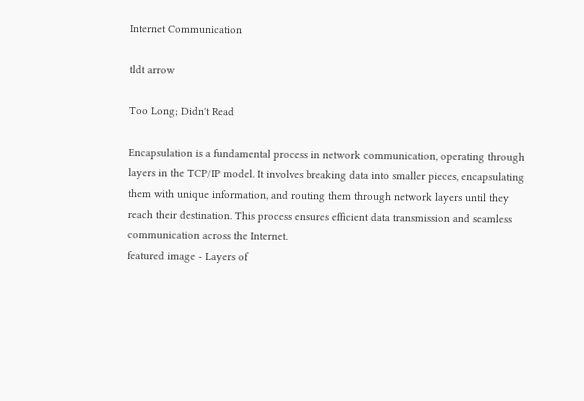Internet Communication

tldt arrow

Too Long; Didn't Read

Encapsulation is a fundamental process in network communication, operating through layers in the TCP/IP model. It involves breaking data into smaller pieces, encapsulating them with unique information, and routing them through network layers until they reach their destination. This process ensures efficient data transmission and seamless communication across the Internet.
featured image - Layers of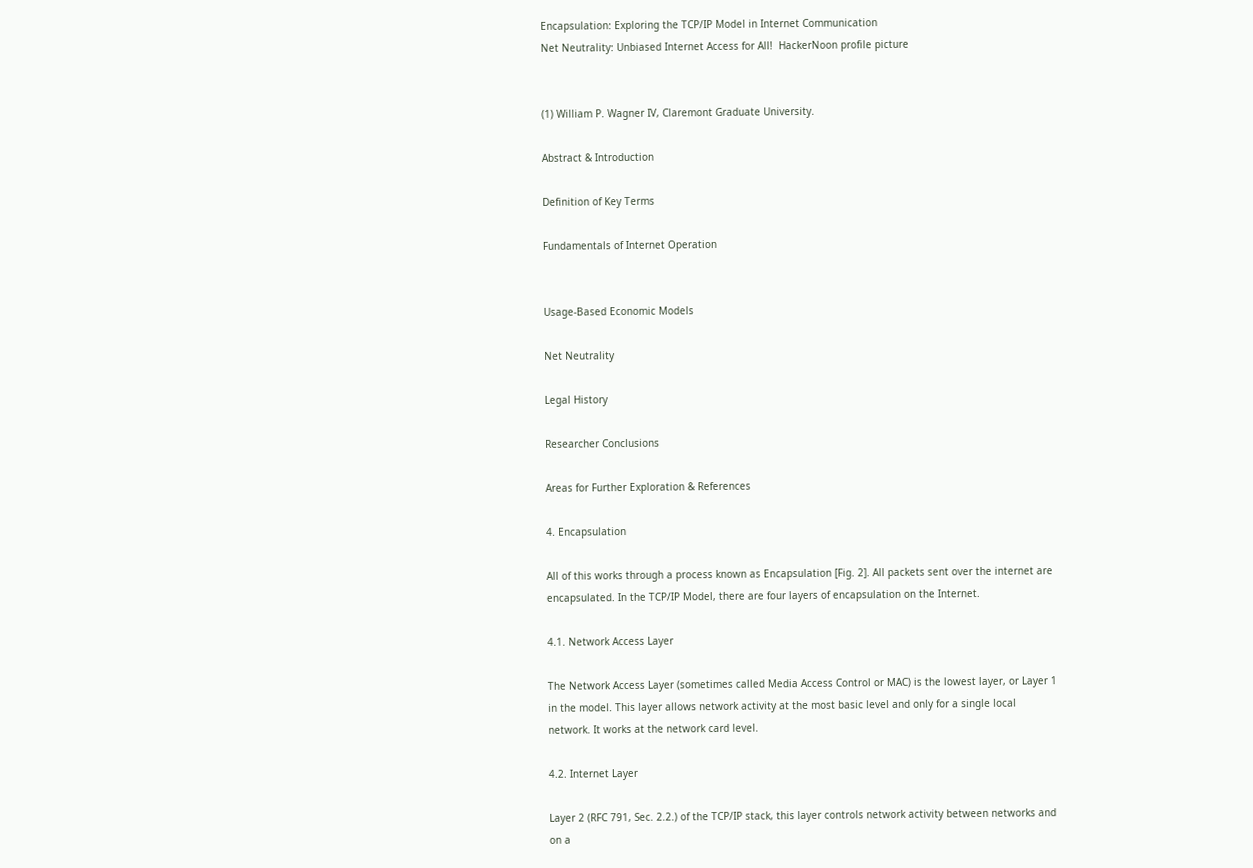Encapsulation: Exploring the TCP/IP Model in Internet Communication
Net Neutrality: Unbiased Internet Access for All!  HackerNoon profile picture


(1) William P. Wagner IV, Claremont Graduate University.

Abstract & Introduction

Definition of Key Terms

Fundamentals of Internet Operation


Usage-Based Economic Models

Net Neutrality

Legal History

Researcher Conclusions

Areas for Further Exploration & References

4. Encapsulation

All of this works through a process known as Encapsulation [Fig. 2]. All packets sent over the internet are encapsulated. In the TCP/IP Model, there are four layers of encapsulation on the Internet.

4.1. Network Access Layer

The Network Access Layer (sometimes called Media Access Control or MAC) is the lowest layer, or Layer 1 in the model. This layer allows network activity at the most basic level and only for a single local network. It works at the network card level.

4.2. Internet Layer

Layer 2 (RFC 791, Sec. 2.2.) of the TCP/IP stack, this layer controls network activity between networks and on a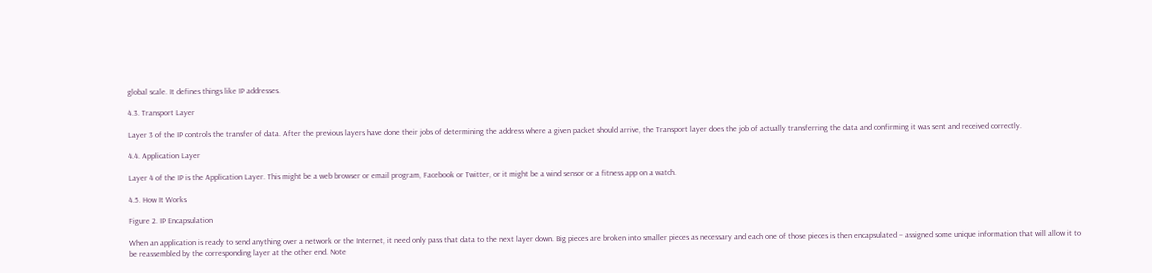global scale. It defines things like IP addresses.

4.3. Transport Layer

Layer 3 of the IP controls the transfer of data. After the previous layers have done their jobs of determining the address where a given packet should arrive, the Transport layer does the job of actually transferring the data and confirming it was sent and received correctly.

4.4. Application Layer

Layer 4 of the IP is the Application Layer. This might be a web browser or email program, Facebook or Twitter, or it might be a wind sensor or a fitness app on a watch.

4.5. How It Works

Figure 2. IP Encapsulation

When an application is ready to send anything over a network or the Internet, it need only pass that data to the next layer down. Big pieces are broken into smaller pieces as necessary and each one of those pieces is then encapsulated – assigned some unique information that will allow it to be reassembled by the corresponding layer at the other end. Note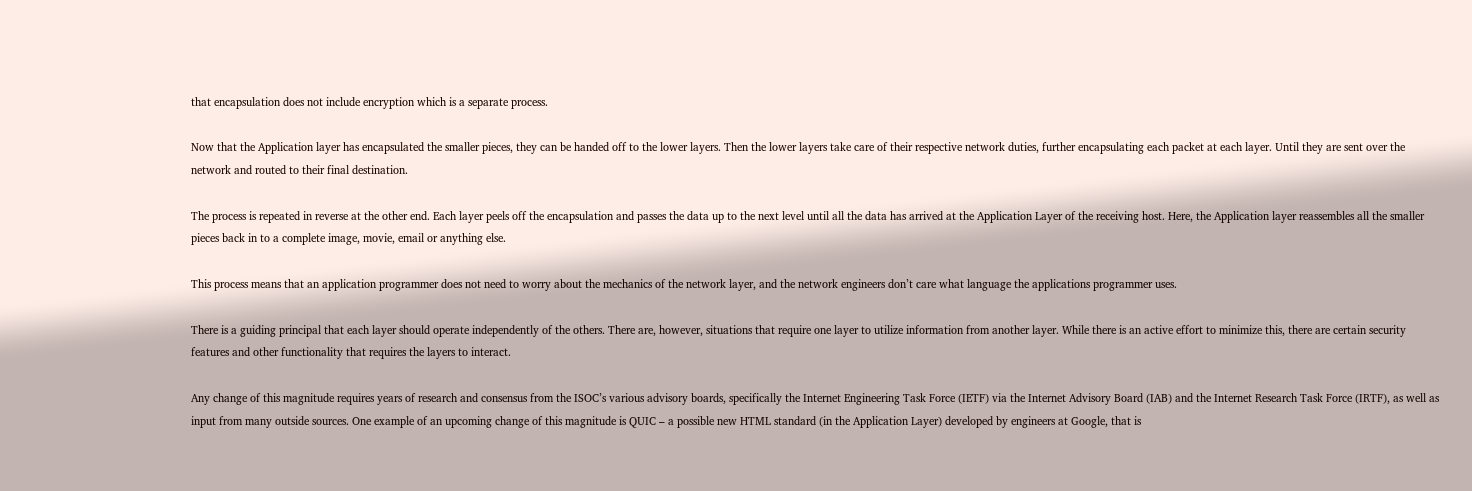that encapsulation does not include encryption which is a separate process.

Now that the Application layer has encapsulated the smaller pieces, they can be handed off to the lower layers. Then the lower layers take care of their respective network duties, further encapsulating each packet at each layer. Until they are sent over the network and routed to their final destination.

The process is repeated in reverse at the other end. Each layer peels off the encapsulation and passes the data up to the next level until all the data has arrived at the Application Layer of the receiving host. Here, the Application layer reassembles all the smaller pieces back in to a complete image, movie, email or anything else.

This process means that an application programmer does not need to worry about the mechanics of the network layer, and the network engineers don’t care what language the applications programmer uses.

There is a guiding principal that each layer should operate independently of the others. There are, however, situations that require one layer to utilize information from another layer. While there is an active effort to minimize this, there are certain security features and other functionality that requires the layers to interact.

Any change of this magnitude requires years of research and consensus from the ISOC’s various advisory boards, specifically the Internet Engineering Task Force (IETF) via the Internet Advisory Board (IAB) and the Internet Research Task Force (IRTF), as well as input from many outside sources. One example of an upcoming change of this magnitude is QUIC – a possible new HTML standard (in the Application Layer) developed by engineers at Google, that is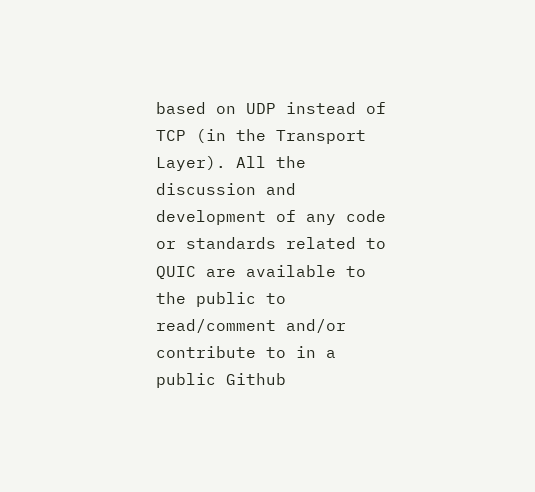based on UDP instead of TCP (in the Transport Layer). All the discussion and development of any code or standards related to QUIC are available to the public to read/comment and/or contribute to in a public Github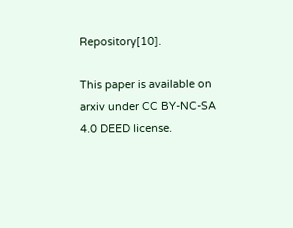Repository[10].

This paper is available on arxiv under CC BY-NC-SA 4.0 DEED license.